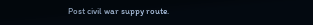Post civil war suppy route.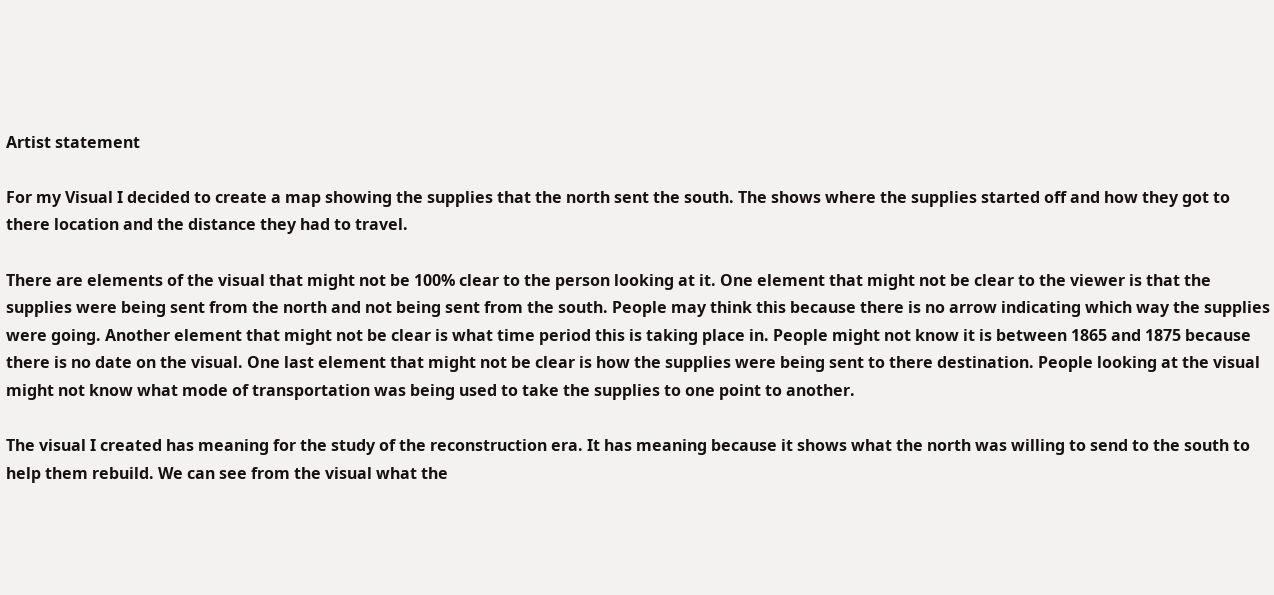Artist statement

For my Visual I decided to create a map showing the supplies that the north sent the south. The shows where the supplies started off and how they got to there location and the distance they had to travel.

There are elements of the visual that might not be 100% clear to the person looking at it. One element that might not be clear to the viewer is that the supplies were being sent from the north and not being sent from the south. People may think this because there is no arrow indicating which way the supplies were going. Another element that might not be clear is what time period this is taking place in. People might not know it is between 1865 and 1875 because there is no date on the visual. One last element that might not be clear is how the supplies were being sent to there destination. People looking at the visual might not know what mode of transportation was being used to take the supplies to one point to another.

The visual I created has meaning for the study of the reconstruction era. It has meaning because it shows what the north was willing to send to the south to help them rebuild. We can see from the visual what the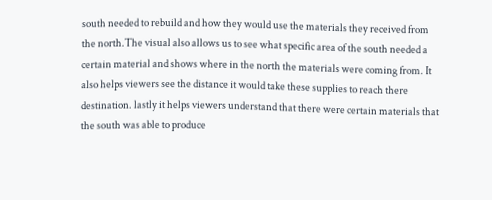south needed to rebuild and how they would use the materials they received from the north.The visual also allows us to see what specific area of the south needed a certain material and shows where in the north the materials were coming from. It also helps viewers see the distance it would take these supplies to reach there destination. lastly it helps viewers understand that there were certain materials that the south was able to produce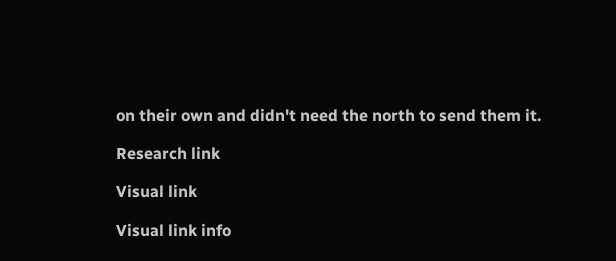on their own and didn't need the north to send them it.

Research link

Visual link

Visual link info